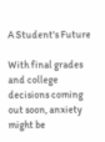A Student's Future

With final grades and college decisions coming out soon, anxiety might be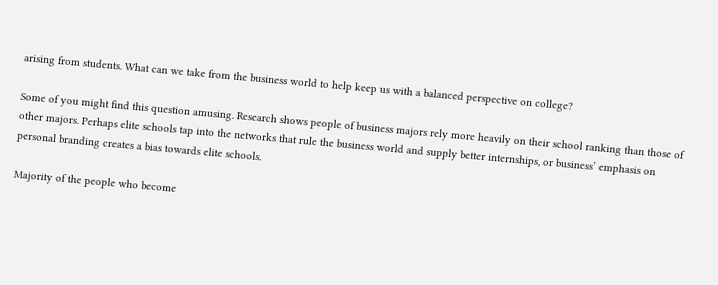arising from students. What can we take from the business world to help keep us with a balanced perspective on college?

Some of you might find this question amusing. Research shows people of business majors rely more heavily on their school ranking than those of other majors. Perhaps elite schools tap into the networks that rule the business world and supply better internships, or business’ emphasis on personal branding creates a bias towards elite schools.

Majority of the people who become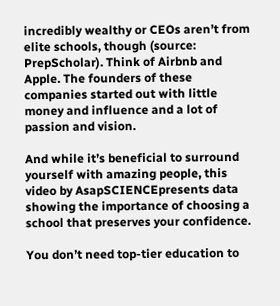incredibly wealthy or CEOs aren’t from elite schools, though (source: PrepScholar). Think of Airbnb and Apple. The founders of these companies started out with little money and influence and a lot of passion and vision.

And while it’s beneficial to surround yourself with amazing people, this video by AsapSCIENCEpresents data showing the importance of choosing a school that preserves your confidence.

You don’t need top-tier education to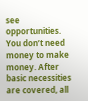see opportunities. You don’t need money to make money. After basic necessities are covered, all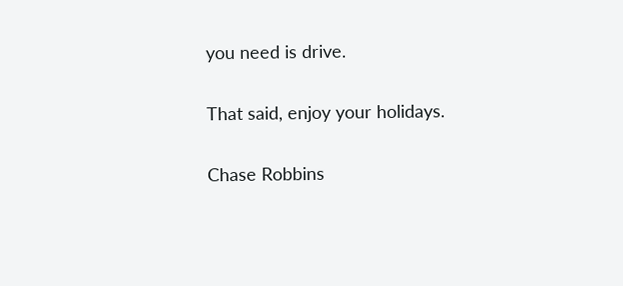you need is drive.

That said, enjoy your holidays.

Chase Robbins